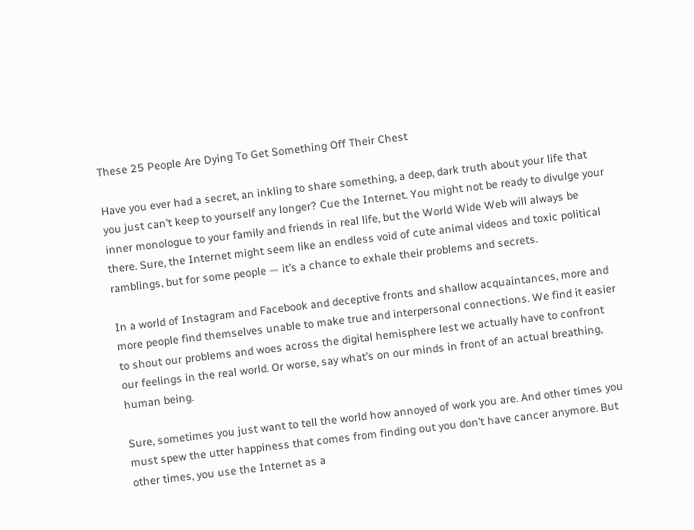These 25 People Are Dying To Get Something Off Their Chest

Have you ever had a secret, an inkling to share something, a deep, dark truth about your life that you just can’t keep to yourself any longer? Cue the Internet. You might not be ready to divulge your inner monologue to your family and friends in real life, but the World Wide Web will always be there. Sure, the Internet might seem like an endless void of cute animal videos and toxic political ramblings, but for some people — it’s a chance to exhale their problems and secrets.

In a world of Instagram and Facebook and deceptive fronts and shallow acquaintances, more and more people find themselves unable to make true and interpersonal connections. We find it easier to shout our problems and woes across the digital hemisphere lest we actually have to confront our feelings in the real world. Or worse, say what’s on our minds in front of an actual breathing, human being.

Sure, sometimes you just want to tell the world how annoyed of work you are. And other times you must spew the utter happiness that comes from finding out you don’t have cancer anymore. But other times, you use the Internet as a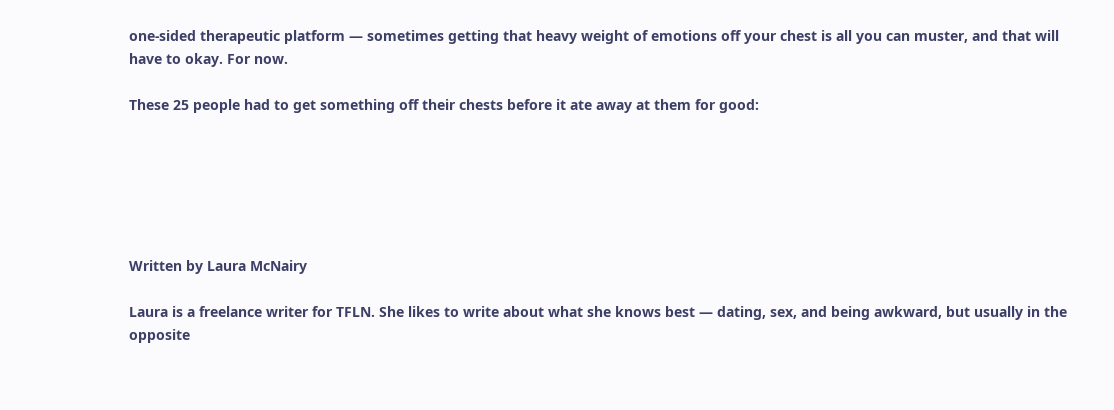one-sided therapeutic platform — sometimes getting that heavy weight of emotions off your chest is all you can muster, and that will have to okay. For now.

These 25 people had to get something off their chests before it ate away at them for good:






Written by Laura McNairy

Laura is a freelance writer for TFLN. She likes to write about what she knows best — dating, sex, and being awkward, but usually in the opposite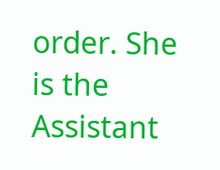order. She is the Assistant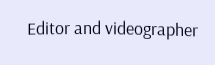Editor and videographer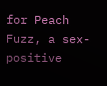for Peach Fuzz, a sex-positive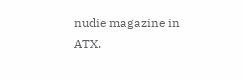nudie magazine in ATX.